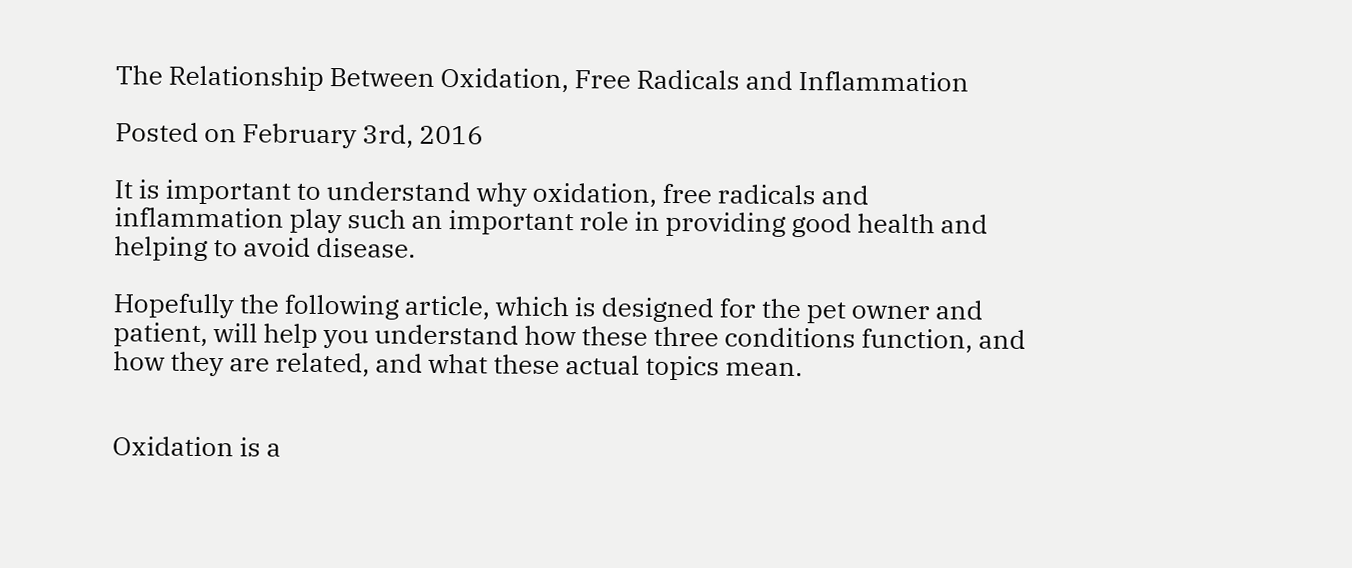The Relationship Between Oxidation, Free Radicals and Inflammation

Posted on February 3rd, 2016

It is important to understand why oxidation, free radicals and inflammation play such an important role in providing good health and helping to avoid disease.

Hopefully the following article, which is designed for the pet owner and patient, will help you understand how these three conditions function, and how they are related, and what these actual topics mean.


Oxidation is a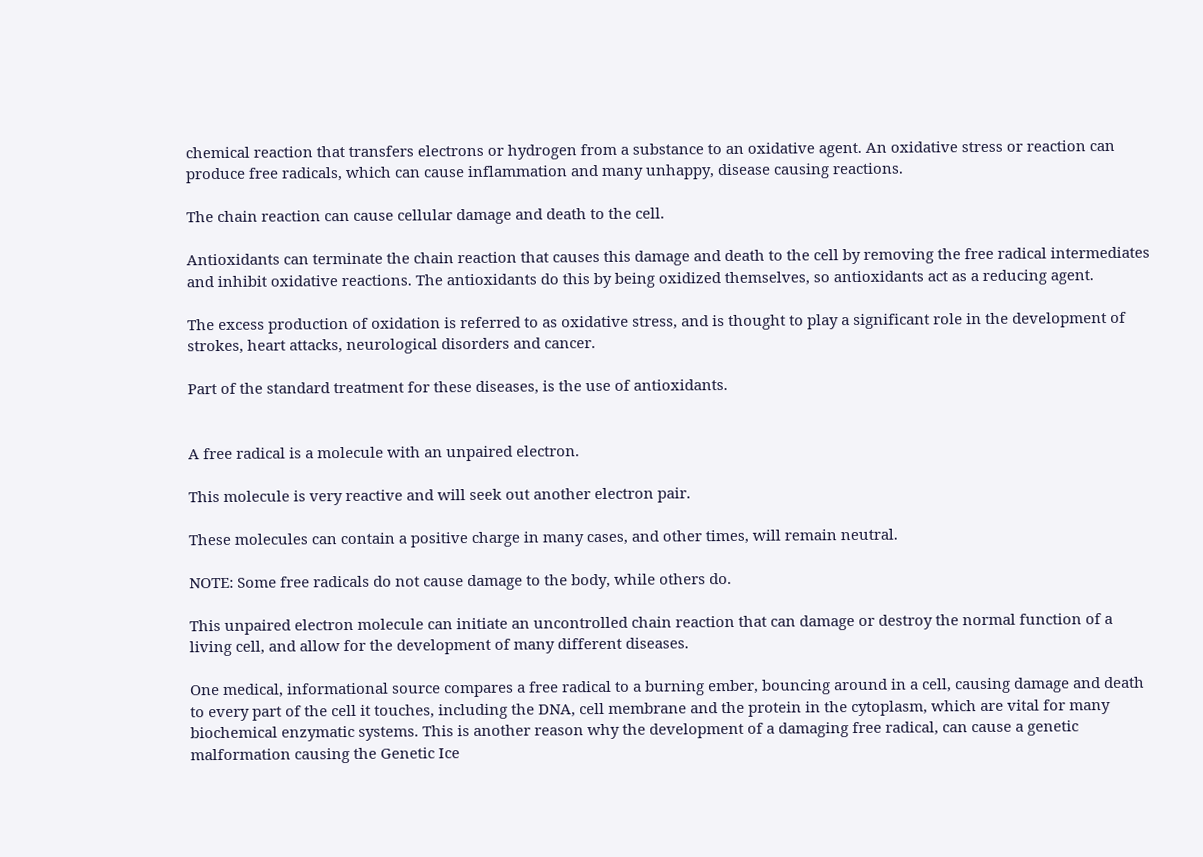chemical reaction that transfers electrons or hydrogen from a substance to an oxidative agent. An oxidative stress or reaction can produce free radicals, which can cause inflammation and many unhappy, disease causing reactions.

The chain reaction can cause cellular damage and death to the cell.

Antioxidants can terminate the chain reaction that causes this damage and death to the cell by removing the free radical intermediates and inhibit oxidative reactions. The antioxidants do this by being oxidized themselves, so antioxidants act as a reducing agent.

The excess production of oxidation is referred to as oxidative stress, and is thought to play a significant role in the development of strokes, heart attacks, neurological disorders and cancer.

Part of the standard treatment for these diseases, is the use of antioxidants.


A free radical is a molecule with an unpaired electron.

This molecule is very reactive and will seek out another electron pair.

These molecules can contain a positive charge in many cases, and other times, will remain neutral.

NOTE: Some free radicals do not cause damage to the body, while others do.

This unpaired electron molecule can initiate an uncontrolled chain reaction that can damage or destroy the normal function of a living cell, and allow for the development of many different diseases.

One medical, informational source compares a free radical to a burning ember, bouncing around in a cell, causing damage and death to every part of the cell it touches, including the DNA, cell membrane and the protein in the cytoplasm, which are vital for many biochemical enzymatic systems. This is another reason why the development of a damaging free radical, can cause a genetic malformation causing the Genetic Ice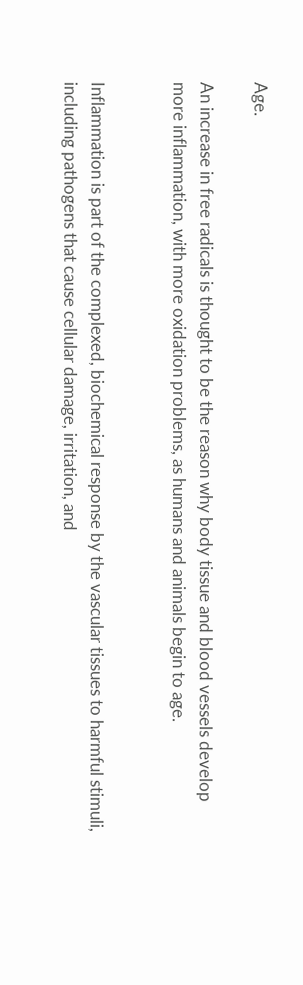Age.

An increase in free radicals is thought to be the reason why body tissue and blood vessels develop more inflammation, with more oxidation problems, as humans and animals begin to age.


Inflammation is part of the complexed, biochemical response by the vascular tissues to harmful stimuli, including pathogens that cause cellular damage, irritation, and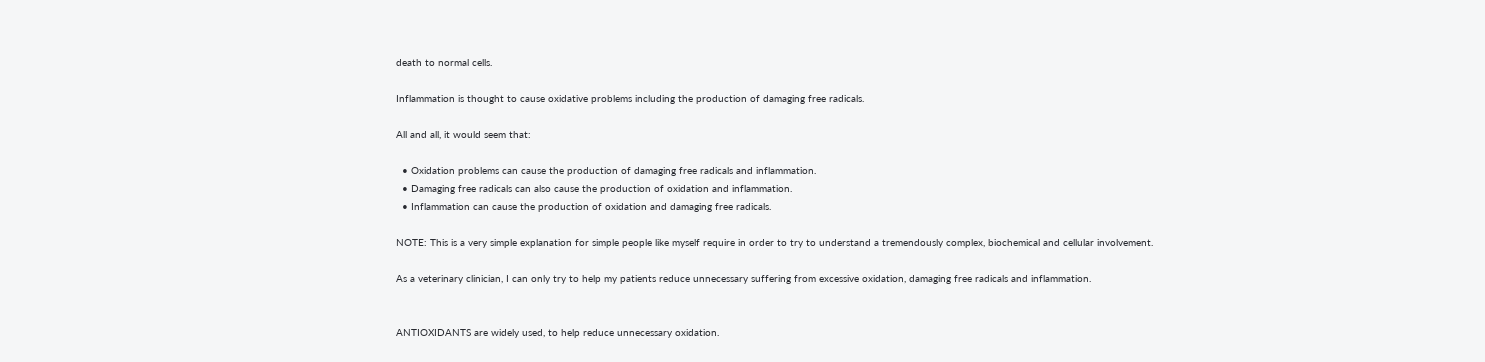death to normal cells.

Inflammation is thought to cause oxidative problems including the production of damaging free radicals.

All and all, it would seem that:

  • Oxidation problems can cause the production of damaging free radicals and inflammation.
  • Damaging free radicals can also cause the production of oxidation and inflammation.
  • Inflammation can cause the production of oxidation and damaging free radicals.

NOTE: This is a very simple explanation for simple people like myself require in order to try to understand a tremendously complex, biochemical and cellular involvement.

As a veterinary clinician, I can only try to help my patients reduce unnecessary suffering from excessive oxidation, damaging free radicals and inflammation.


ANTIOXIDANTS are widely used, to help reduce unnecessary oxidation.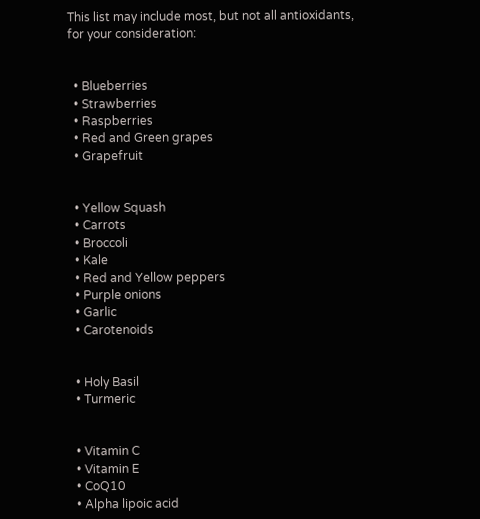This list may include most, but not all antioxidants, for your consideration:


  • Blueberries
  • Strawberries
  • Raspberries
  • Red and Green grapes
  • Grapefruit


  • Yellow Squash
  • Carrots
  • Broccoli
  • Kale
  • Red and Yellow peppers
  • Purple onions
  • Garlic
  • Carotenoids


  • Holy Basil
  • Turmeric


  • Vitamin C
  • Vitamin E
  • CoQ10
  • Alpha lipoic acid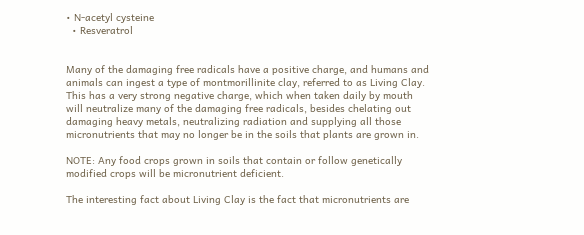• N-acetyl cysteine
  • Resveratrol


Many of the damaging free radicals have a positive charge, and humans and animals can ingest a type of montmorillinite clay, referred to as Living Clay. This has a very strong negative charge, which when taken daily by mouth will neutralize many of the damaging free radicals, besides chelating out damaging heavy metals, neutralizing radiation and supplying all those micronutrients that may no longer be in the soils that plants are grown in.

NOTE: Any food crops grown in soils that contain or follow genetically modified crops will be micronutrient deficient.

The interesting fact about Living Clay is the fact that micronutrients are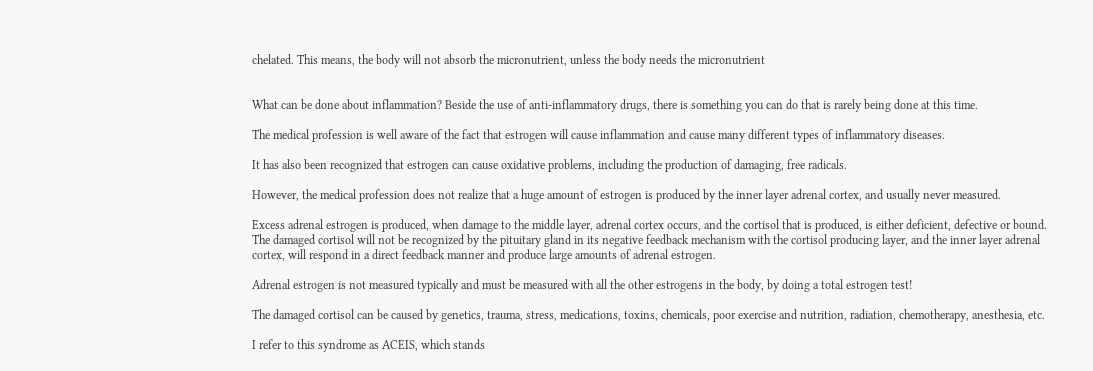chelated. This means, the body will not absorb the micronutrient, unless the body needs the micronutrient


What can be done about inflammation? Beside the use of anti-inflammatory drugs, there is something you can do that is rarely being done at this time.

The medical profession is well aware of the fact that estrogen will cause inflammation and cause many different types of inflammatory diseases.

It has also been recognized that estrogen can cause oxidative problems, including the production of damaging, free radicals.

However, the medical profession does not realize that a huge amount of estrogen is produced by the inner layer adrenal cortex, and usually never measured.

Excess adrenal estrogen is produced, when damage to the middle layer, adrenal cortex occurs, and the cortisol that is produced, is either deficient, defective or bound. The damaged cortisol will not be recognized by the pituitary gland in its negative feedback mechanism with the cortisol producing layer, and the inner layer adrenal cortex, will respond in a direct feedback manner and produce large amounts of adrenal estrogen.

Adrenal estrogen is not measured typically and must be measured with all the other estrogens in the body, by doing a total estrogen test!

The damaged cortisol can be caused by genetics, trauma, stress, medications, toxins, chemicals, poor exercise and nutrition, radiation, chemotherapy, anesthesia, etc.

I refer to this syndrome as ACEIS, which stands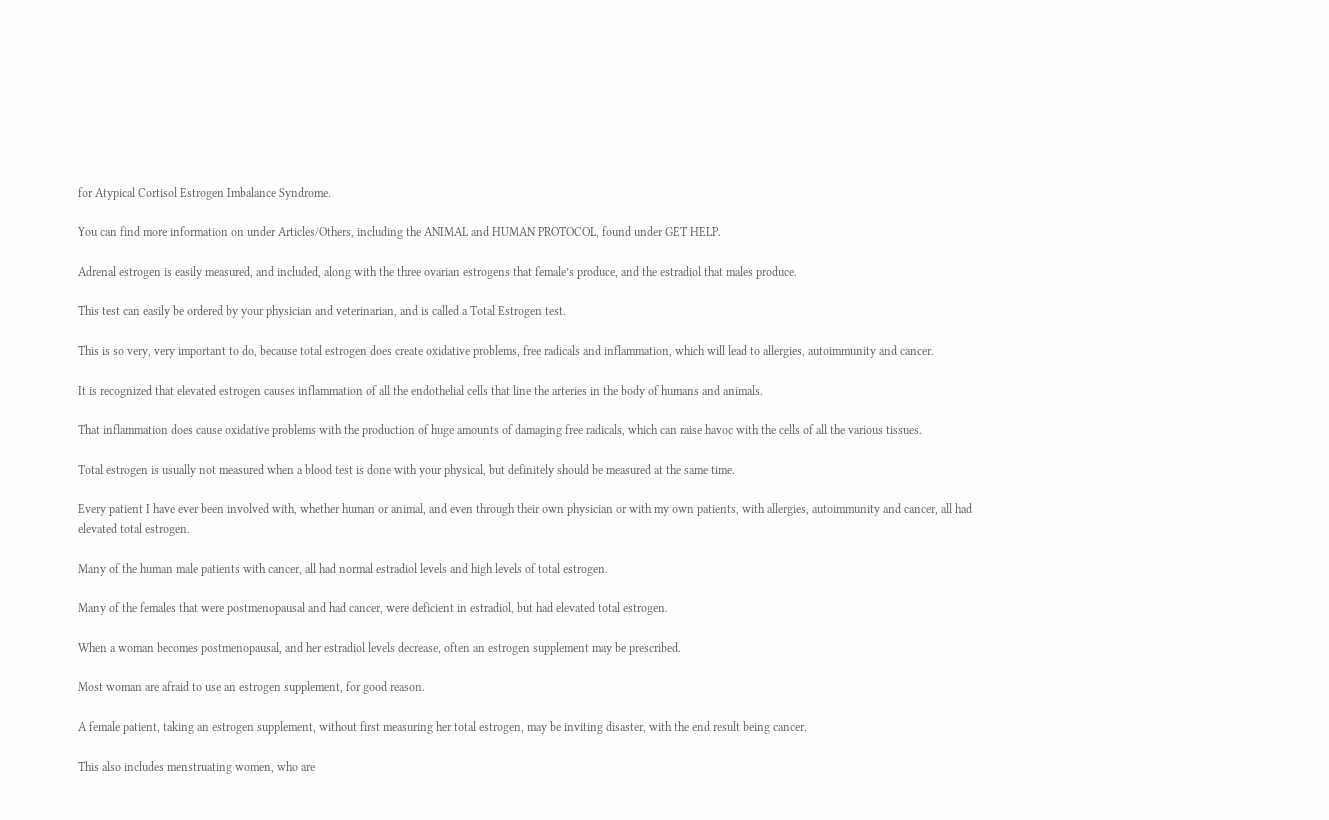for Atypical Cortisol Estrogen Imbalance Syndrome.

You can find more information on under Articles/Others, including the ANIMAL and HUMAN PROTOCOL, found under GET HELP.

Adrenal estrogen is easily measured, and included, along with the three ovarian estrogens that female’s produce, and the estradiol that males produce.

This test can easily be ordered by your physician and veterinarian, and is called a Total Estrogen test.

This is so very, very important to do, because total estrogen does create oxidative problems, free radicals and inflammation, which will lead to allergies, autoimmunity and cancer.

It is recognized that elevated estrogen causes inflammation of all the endothelial cells that line the arteries in the body of humans and animals.

That inflammation does cause oxidative problems with the production of huge amounts of damaging free radicals, which can raise havoc with the cells of all the various tissues.

Total estrogen is usually not measured when a blood test is done with your physical, but definitely should be measured at the same time.

Every patient I have ever been involved with, whether human or animal, and even through their own physician or with my own patients, with allergies, autoimmunity and cancer, all had elevated total estrogen.

Many of the human male patients with cancer, all had normal estradiol levels and high levels of total estrogen.

Many of the females that were postmenopausal and had cancer, were deficient in estradiol, but had elevated total estrogen.

When a woman becomes postmenopausal, and her estradiol levels decrease, often an estrogen supplement may be prescribed.

Most woman are afraid to use an estrogen supplement, for good reason.

A female patient, taking an estrogen supplement, without first measuring her total estrogen, may be inviting disaster, with the end result being cancer.

This also includes menstruating women, who are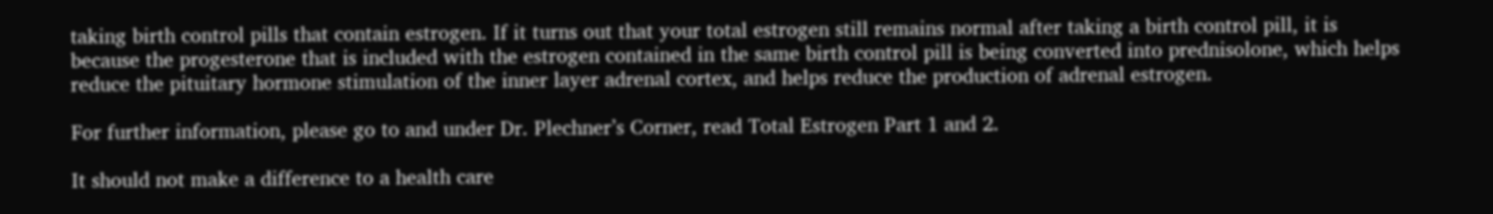taking birth control pills that contain estrogen. If it turns out that your total estrogen still remains normal after taking a birth control pill, it is because the progesterone that is included with the estrogen contained in the same birth control pill is being converted into prednisolone, which helps reduce the pituitary hormone stimulation of the inner layer adrenal cortex, and helps reduce the production of adrenal estrogen.

For further information, please go to and under Dr. Plechner’s Corner, read Total Estrogen Part 1 and 2.

It should not make a difference to a health care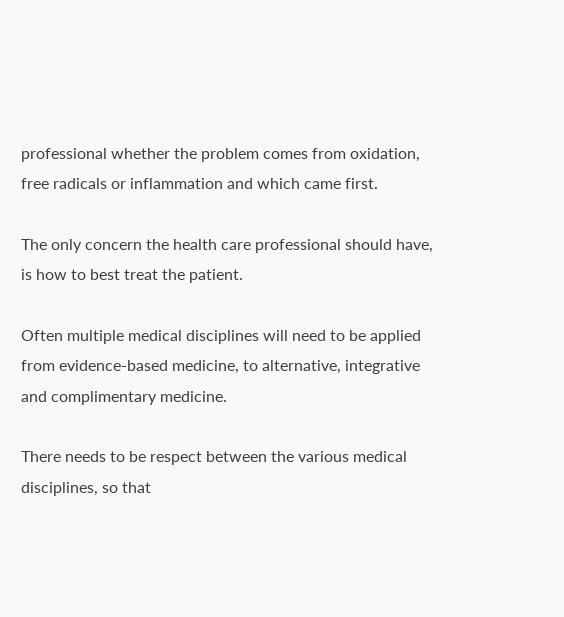professional whether the problem comes from oxidation, free radicals or inflammation and which came first.

The only concern the health care professional should have, is how to best treat the patient.

Often multiple medical disciplines will need to be applied from evidence-based medicine, to alternative, integrative and complimentary medicine.

There needs to be respect between the various medical disciplines, so that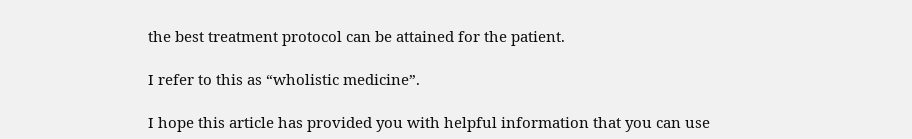the best treatment protocol can be attained for the patient.

I refer to this as “wholistic medicine”.

I hope this article has provided you with helpful information that you can use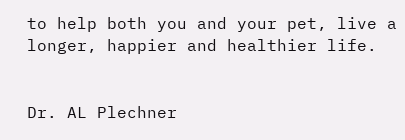to help both you and your pet, live a longer, happier and healthier life.


Dr. AL Plechner